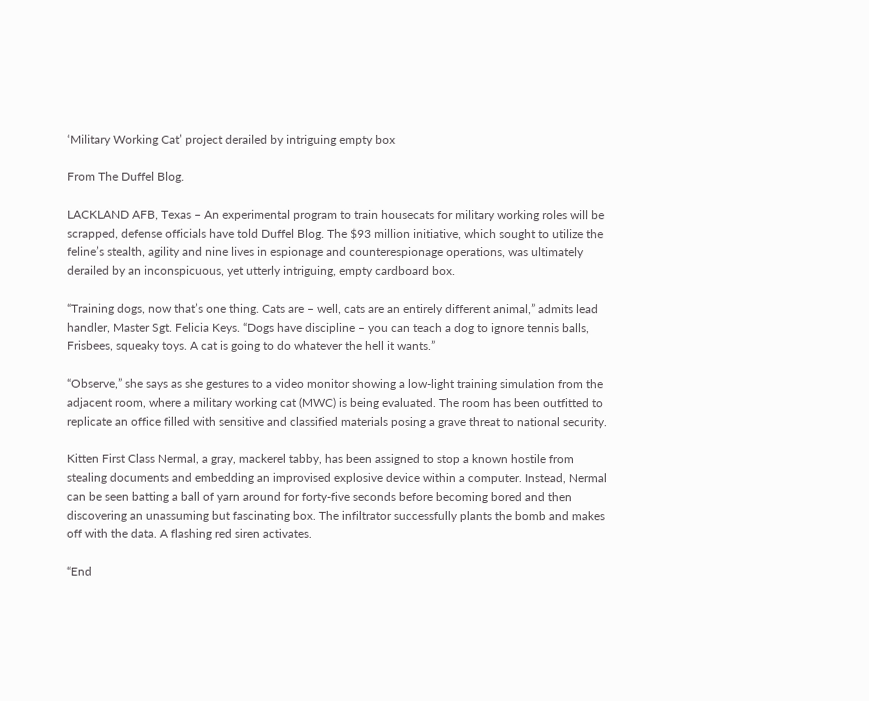‘Military Working Cat’ project derailed by intriguing empty box

From The Duffel Blog.

LACKLAND AFB, Texas – An experimental program to train housecats for military working roles will be scrapped, defense officials have told Duffel Blog. The $93 million initiative, which sought to utilize the feline’s stealth, agility and nine lives in espionage and counterespionage operations, was ultimately derailed by an inconspicuous, yet utterly intriguing, empty cardboard box.

“Training dogs, now that’s one thing. Cats are – well, cats are an entirely different animal,” admits lead handler, Master Sgt. Felicia Keys. “Dogs have discipline – you can teach a dog to ignore tennis balls, Frisbees, squeaky toys. A cat is going to do whatever the hell it wants.”

“Observe,” she says as she gestures to a video monitor showing a low-light training simulation from the adjacent room, where a military working cat (MWC) is being evaluated. The room has been outfitted to replicate an office filled with sensitive and classified materials posing a grave threat to national security.

Kitten First Class Nermal, a gray, mackerel tabby, has been assigned to stop a known hostile from stealing documents and embedding an improvised explosive device within a computer. Instead, Nermal can be seen batting a ball of yarn around for forty-five seconds before becoming bored and then discovering an unassuming but fascinating box. The infiltrator successfully plants the bomb and makes off with the data. A flashing red siren activates.

“End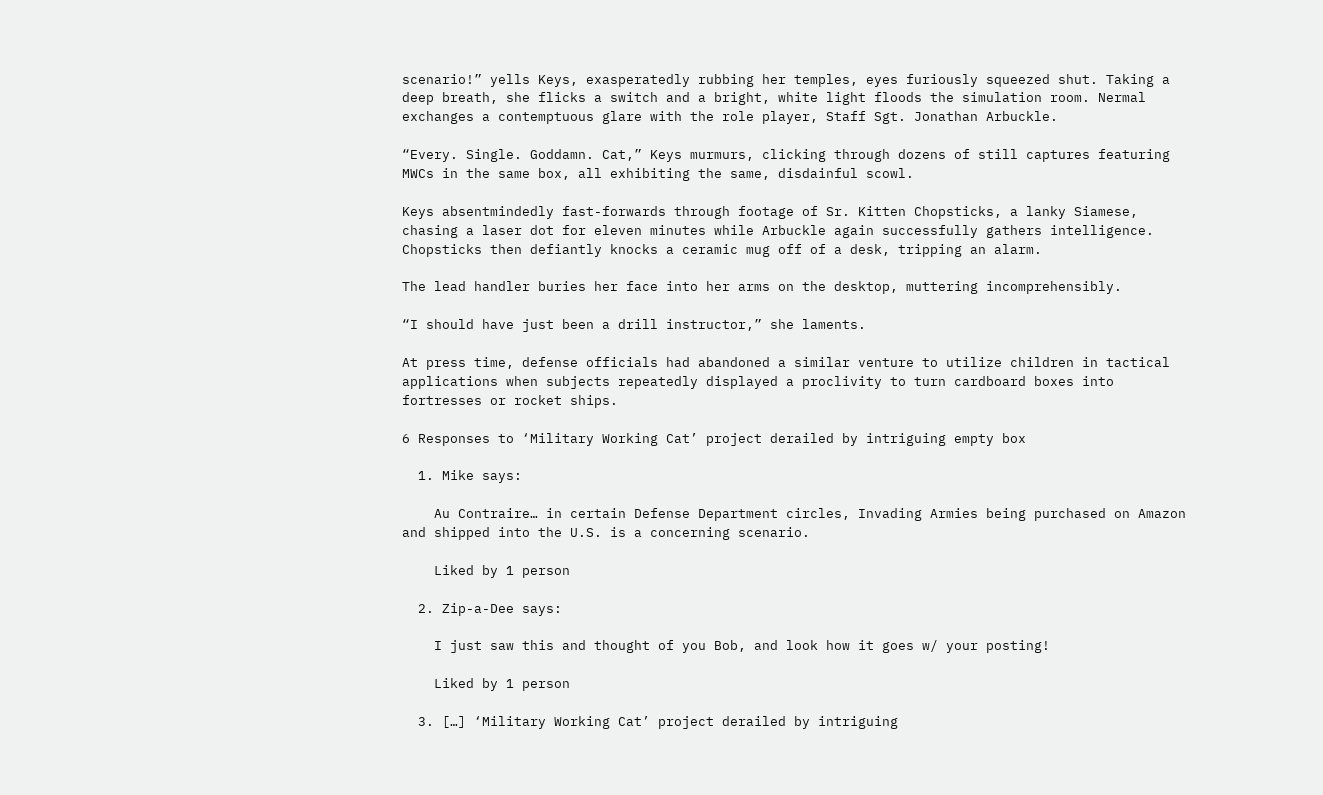scenario!” yells Keys, exasperatedly rubbing her temples, eyes furiously squeezed shut. Taking a deep breath, she flicks a switch and a bright, white light floods the simulation room. Nermal exchanges a contemptuous glare with the role player, Staff Sgt. Jonathan Arbuckle.

“Every. Single. Goddamn. Cat,” Keys murmurs, clicking through dozens of still captures featuring MWCs in the same box, all exhibiting the same, disdainful scowl.

Keys absentmindedly fast-forwards through footage of Sr. Kitten Chopsticks, a lanky Siamese, chasing a laser dot for eleven minutes while Arbuckle again successfully gathers intelligence. Chopsticks then defiantly knocks a ceramic mug off of a desk, tripping an alarm.

The lead handler buries her face into her arms on the desktop, muttering incomprehensibly.

“I should have just been a drill instructor,” she laments.

At press time, defense officials had abandoned a similar venture to utilize children in tactical applications when subjects repeatedly displayed a proclivity to turn cardboard boxes into fortresses or rocket ships.

6 Responses to ‘Military Working Cat’ project derailed by intriguing empty box

  1. Mike says:

    Au Contraire… in certain Defense Department circles, Invading Armies being purchased on Amazon and shipped into the U.S. is a concerning scenario.

    Liked by 1 person

  2. Zip-a-Dee says:

    I just saw this and thought of you Bob, and look how it goes w/ your posting!

    Liked by 1 person

  3. […] ‘Military Working Cat’ project derailed by intriguing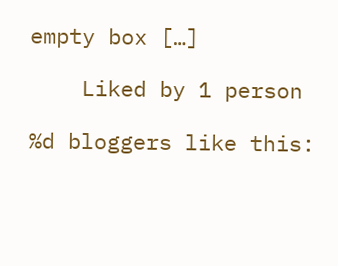empty box […]

    Liked by 1 person

%d bloggers like this: